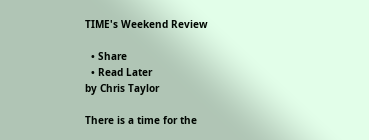TIME's Weekend Review

  • Share
  • Read Later
by Chris Taylor

There is a time for the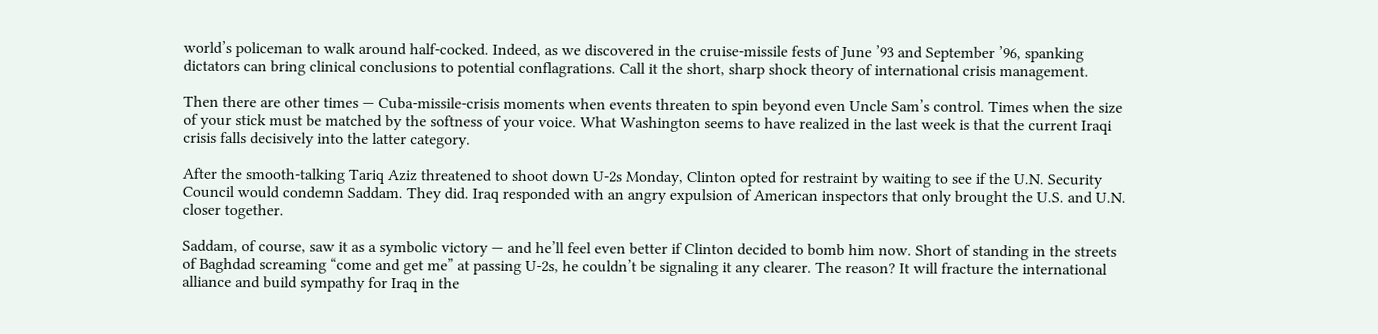world’s policeman to walk around half-cocked. Indeed, as we discovered in the cruise-missile fests of June ’93 and September ’96, spanking dictators can bring clinical conclusions to potential conflagrations. Call it the short, sharp shock theory of international crisis management.

Then there are other times — Cuba-missile-crisis moments when events threaten to spin beyond even Uncle Sam’s control. Times when the size of your stick must be matched by the softness of your voice. What Washington seems to have realized in the last week is that the current Iraqi crisis falls decisively into the latter category.

After the smooth-talking Tariq Aziz threatened to shoot down U-2s Monday, Clinton opted for restraint by waiting to see if the U.N. Security Council would condemn Saddam. They did. Iraq responded with an angry expulsion of American inspectors that only brought the U.S. and U.N. closer together.

Saddam, of course, saw it as a symbolic victory — and he’ll feel even better if Clinton decided to bomb him now. Short of standing in the streets of Baghdad screaming “come and get me” at passing U-2s, he couldn’t be signaling it any clearer. The reason? It will fracture the international alliance and build sympathy for Iraq in the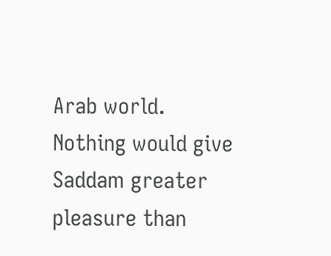Arab world. Nothing would give Saddam greater pleasure than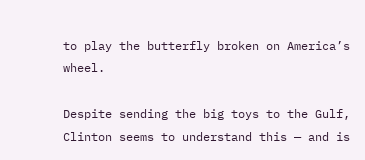to play the butterfly broken on America’s wheel.

Despite sending the big toys to the Gulf, Clinton seems to understand this — and is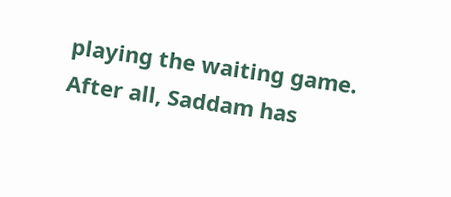playing the waiting game. After all, Saddam has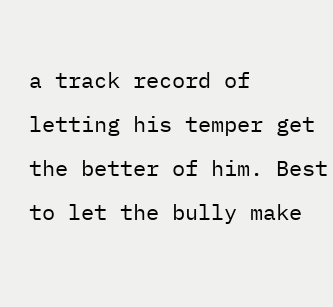a track record of letting his temper get the better of him. Best to let the bully make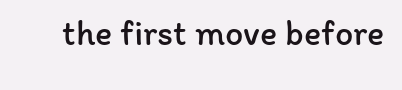the first move before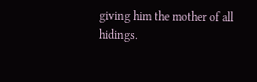giving him the mother of all hidings.